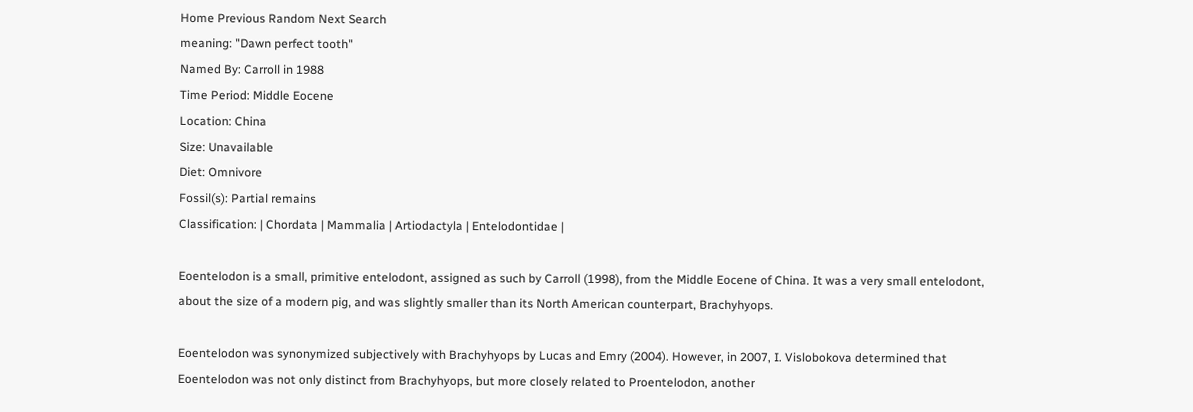Home Previous Random Next Search
meaning: "Dawn perfect tooth"
Named By: Carroll in 1988
Time Period: Middle Eocene
Location: China
Size: Unavailable
Diet: Omnivore
Fossil(s): Partial remains
Classification: | Chordata | Mammalia | Artiodactyla | Entelodontidae |

Eoentelodon is a small, primitive entelodont, assigned as such by Carroll (1998), from the Middle Eocene of China. It was a very small entelodont, about the size of a modern pig, and was slightly smaller than its North American counterpart, Brachyhyops.

Eoentelodon was synonymized subjectively with Brachyhyops by Lucas and Emry (2004). However, in 2007, I. Vislobokova determined that Eoentelodon was not only distinct from Brachyhyops, but more closely related to Proentelodon, another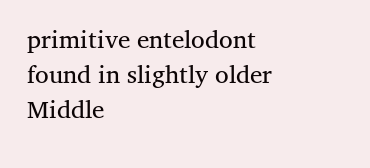primitive entelodont found in slightly older Middle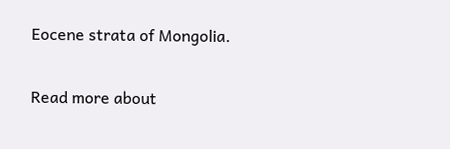Eocene strata of Mongolia.

Read more about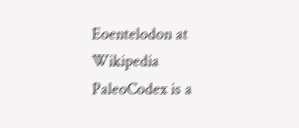Eoentelodon at Wikipedia
PaleoCodex is a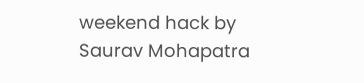weekend hack by Saurav Mohapatra